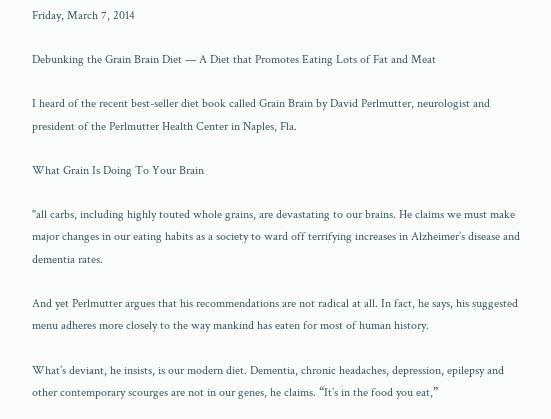Friday, March 7, 2014

Debunking the Grain Brain Diet — A Diet that Promotes Eating Lots of Fat and Meat

I heard of the recent best-seller diet book called Grain Brain by David Perlmutter, neurologist and president of the Perlmutter Health Center in Naples, Fla.

What Grain Is Doing To Your Brain

"all carbs, including highly touted whole grains, are devastating to our brains. He claims we must make major changes in our eating habits as a society to ward off terrifying increases in Alzheimer’s disease and dementia rates.

And yet Perlmutter argues that his recommendations are not radical at all. In fact, he says, his suggested menu adheres more closely to the way mankind has eaten for most of human history.

What’s deviant, he insists, is our modern diet. Dementia, chronic headaches, depression, epilepsy and other contemporary scourges are not in our genes, he claims. “It’s in the food you eat,”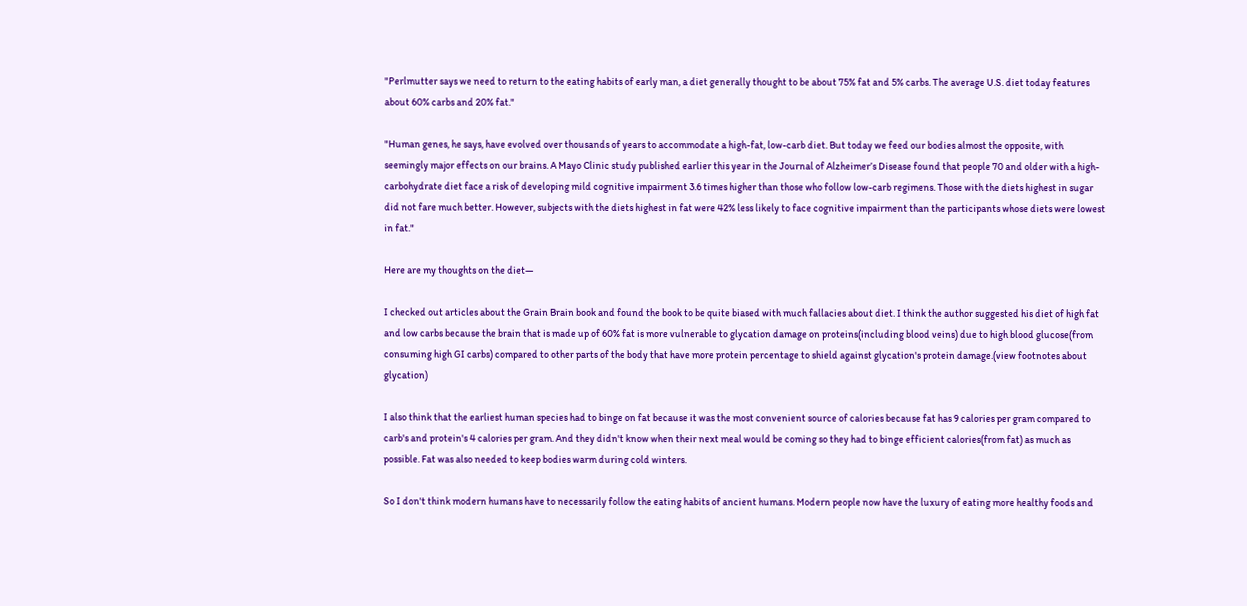"Perlmutter says we need to return to the eating habits of early man, a diet generally thought to be about 75% fat and 5% carbs. The average U.S. diet today features about 60% carbs and 20% fat."

"Human genes, he says, have evolved over thousands of years to accommodate a high-fat, low-carb diet. But today we feed our bodies almost the opposite, with seemingly major effects on our brains. A Mayo Clinic study published earlier this year in the Journal of Alzheimer’s Disease found that people 70 and older with a high-carbohydrate diet face a risk of developing mild cognitive impairment 3.6 times higher than those who follow low-carb regimens. Those with the diets highest in sugar did not fare much better. However, subjects with the diets highest in fat were 42% less likely to face cognitive impairment than the participants whose diets were lowest in fat."

Here are my thoughts on the diet—

I checked out articles about the Grain Brain book and found the book to be quite biased with much fallacies about diet. I think the author suggested his diet of high fat and low carbs because the brain that is made up of 60% fat is more vulnerable to glycation damage on proteins(including blood veins) due to high blood glucose(from consuming high GI carbs) compared to other parts of the body that have more protein percentage to shield against glycation's protein damage.(view footnotes about glycation)

I also think that the earliest human species had to binge on fat because it was the most convenient source of calories because fat has 9 calories per gram compared to carb's and protein's 4 calories per gram. And they didn't know when their next meal would be coming so they had to binge efficient calories(from fat) as much as possible. Fat was also needed to keep bodies warm during cold winters.

So I don't think modern humans have to necessarily follow the eating habits of ancient humans. Modern people now have the luxury of eating more healthy foods and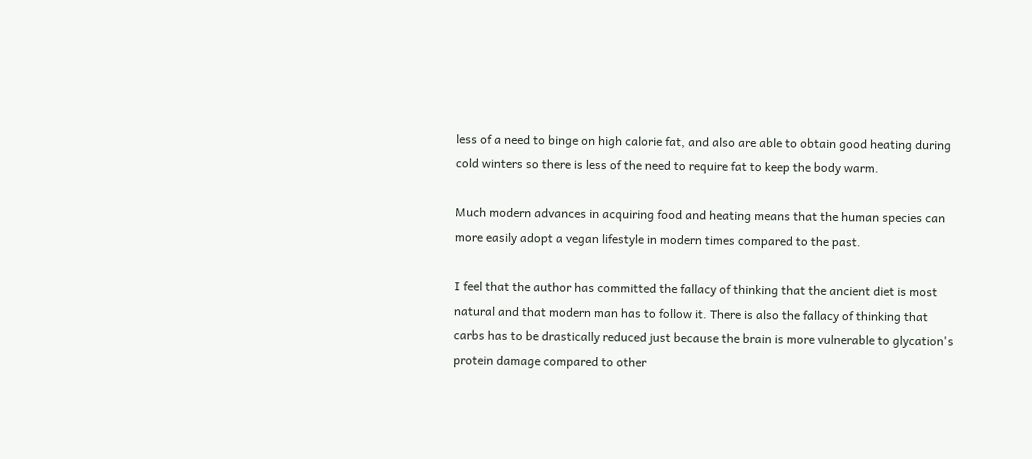less of a need to binge on high calorie fat, and also are able to obtain good heating during cold winters so there is less of the need to require fat to keep the body warm.

Much modern advances in acquiring food and heating means that the human species can more easily adopt a vegan lifestyle in modern times compared to the past.

I feel that the author has committed the fallacy of thinking that the ancient diet is most natural and that modern man has to follow it. There is also the fallacy of thinking that carbs has to be drastically reduced just because the brain is more vulnerable to glycation's protein damage compared to other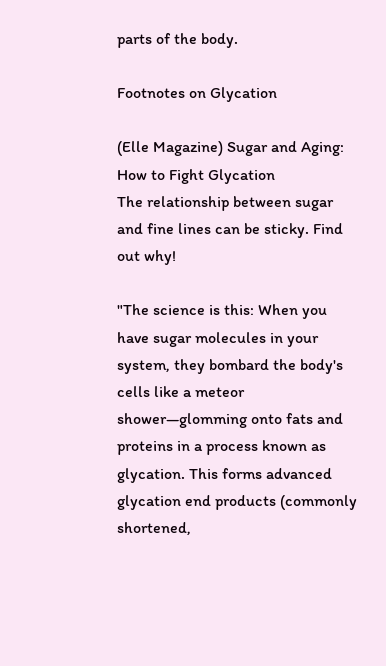parts of the body.

Footnotes on Glycation

(Elle Magazine) Sugar and Aging: How to Fight Glycation
The relationship between sugar and fine lines can be sticky. Find out why!

"The science is this: When you have sugar molecules in your system, they bombard the body's cells like a meteor shower—glomming onto fats and proteins in a process known as glycation. This forms advanced glycation end products (commonly shortened,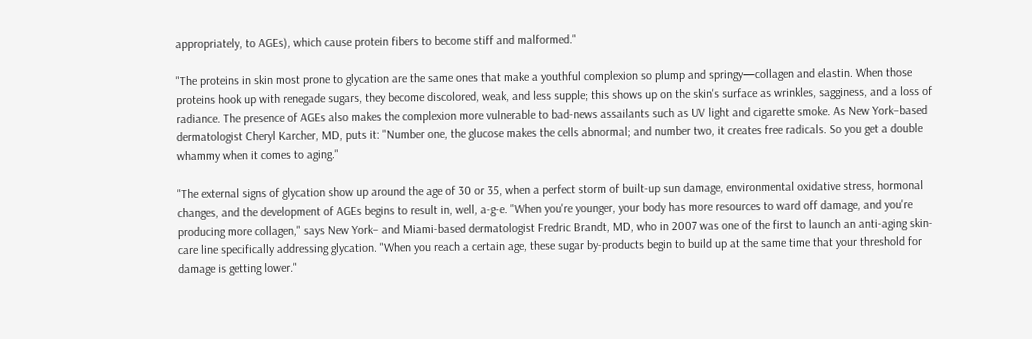appropriately, to AGEs), which cause protein fibers to become stiff and malformed."

"The proteins in skin most prone to glycation are the same ones that make a youthful complexion so plump and springy—collagen and elastin. When those proteins hook up with renegade sugars, they become discolored, weak, and less supple; this shows up on the skin's surface as wrinkles, sagginess, and a loss of radiance. The presence of AGEs also makes the complexion more vulnerable to bad-news assailants such as UV light and cigarette smoke. As New York–based dermatologist Cheryl Karcher, MD, puts it: "Number one, the glucose makes the cells abnormal; and number two, it creates free radicals. So you get a double whammy when it comes to aging."

"The external signs of glycation show up around the age of 30 or 35, when a perfect storm of built-up sun damage, environmental oxidative stress, hormonal changes, and the development of AGEs begins to result in, well, a-g-e. "When you're younger, your body has more resources to ward off damage, and you're producing more collagen," says New York– and Miami-based dermatologist Fredric Brandt, MD, who in 2007 was one of the first to launch an anti-aging skin-care line specifically addressing glycation. "When you reach a certain age, these sugar by-products begin to build up at the same time that your threshold for damage is getting lower."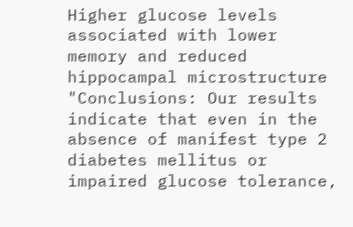Higher glucose levels associated with lower memory and reduced hippocampal microstructure
"Conclusions: Our results indicate that even in the absence of manifest type 2 diabetes mellitus or impaired glucose tolerance,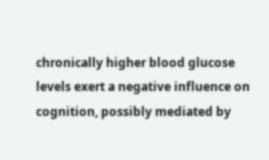chronically higher blood glucose levels exert a negative influence on cognition, possibly mediated by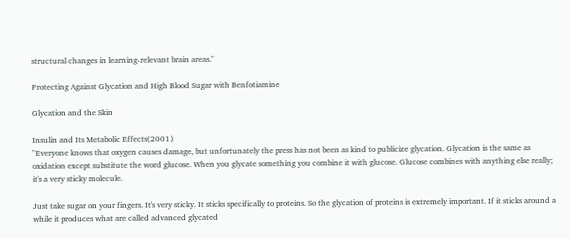structural changes in learning-relevant brain areas."

Protecting Against Glycation and High Blood Sugar with Benfotiamine

Glycation and the Skin

Insulin and Its Metabolic Effects(2001)
"Everyone knows that oxygen causes damage, but unfortunately the press has not been as kind to publicize glycation. Glycation is the same as oxidation except substitute the word glucose. When you glycate something you combine it with glucose. Glucose combines with anything else really; it's a very sticky molecule.

Just take sugar on your fingers. It's very sticky. It sticks specifically to proteins. So the glycation of proteins is extremely important. If it sticks around a while it produces what are called advanced glycated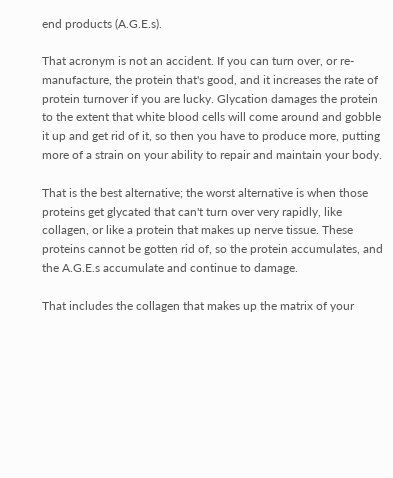end products (A.G.E.s).

That acronym is not an accident. If you can turn over, or re-manufacture, the protein that's good, and it increases the rate of protein turnover if you are lucky. Glycation damages the protein to the extent that white blood cells will come around and gobble it up and get rid of it, so then you have to produce more, putting more of a strain on your ability to repair and maintain your body.

That is the best alternative; the worst alternative is when those proteins get glycated that can't turn over very rapidly, like collagen, or like a protein that makes up nerve tissue. These proteins cannot be gotten rid of, so the protein accumulates, and the A.G.E.s accumulate and continue to damage.

That includes the collagen that makes up the matrix of your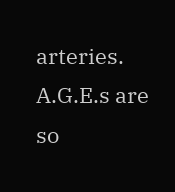arteries. A.G.E.s are so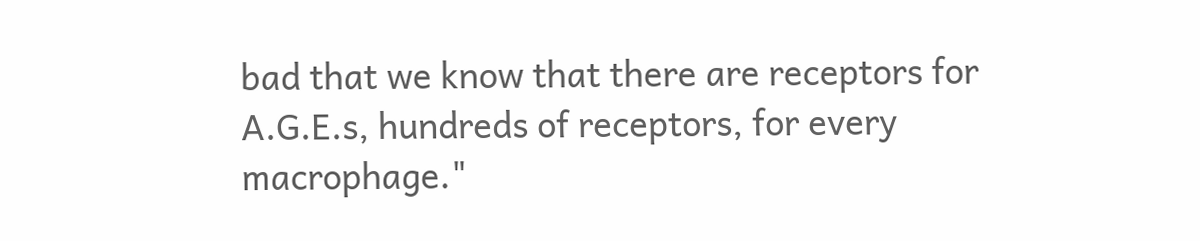bad that we know that there are receptors for A.G.E.s, hundreds of receptors, for every macrophage."